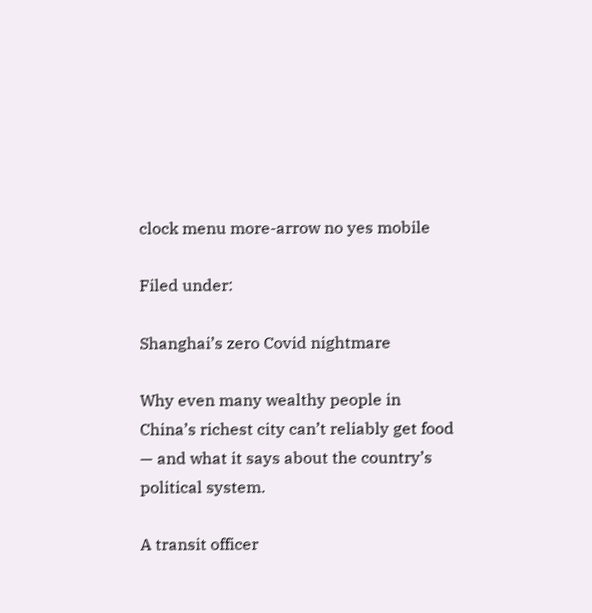clock menu more-arrow no yes mobile

Filed under:

Shanghai’s zero Covid nightmare

Why even many wealthy people in China’s richest city can’t reliably get food — and what it says about the country’s political system.

A transit officer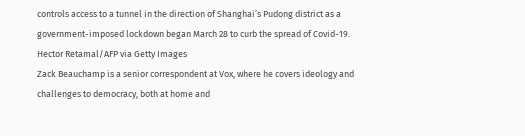controls access to a tunnel in the direction of Shanghai’s Pudong district as a government-imposed lockdown began March 28 to curb the spread of Covid-19.
Hector Retamal/AFP via Getty Images
Zack Beauchamp is a senior correspondent at Vox, where he covers ideology and challenges to democracy, both at home and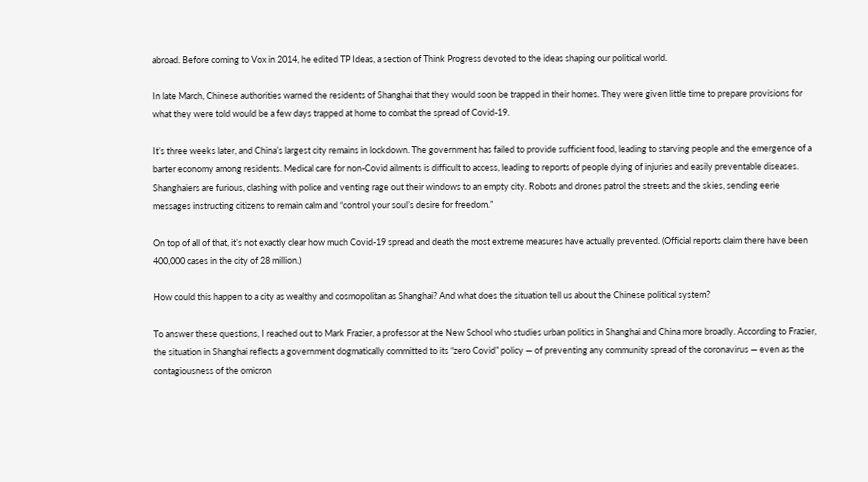abroad. Before coming to Vox in 2014, he edited TP Ideas, a section of Think Progress devoted to the ideas shaping our political world.

In late March, Chinese authorities warned the residents of Shanghai that they would soon be trapped in their homes. They were given little time to prepare provisions for what they were told would be a few days trapped at home to combat the spread of Covid-19.

It’s three weeks later, and China’s largest city remains in lockdown. The government has failed to provide sufficient food, leading to starving people and the emergence of a barter economy among residents. Medical care for non-Covid ailments is difficult to access, leading to reports of people dying of injuries and easily preventable diseases. Shanghaiers are furious, clashing with police and venting rage out their windows to an empty city. Robots and drones patrol the streets and the skies, sending eerie messages instructing citizens to remain calm and “control your soul’s desire for freedom.”

On top of all of that, it’s not exactly clear how much Covid-19 spread and death the most extreme measures have actually prevented. (Official reports claim there have been 400,000 cases in the city of 28 million.)

How could this happen to a city as wealthy and cosmopolitan as Shanghai? And what does the situation tell us about the Chinese political system?

To answer these questions, I reached out to Mark Frazier, a professor at the New School who studies urban politics in Shanghai and China more broadly. According to Frazier, the situation in Shanghai reflects a government dogmatically committed to its “zero Covid” policy — of preventing any community spread of the coronavirus — even as the contagiousness of the omicron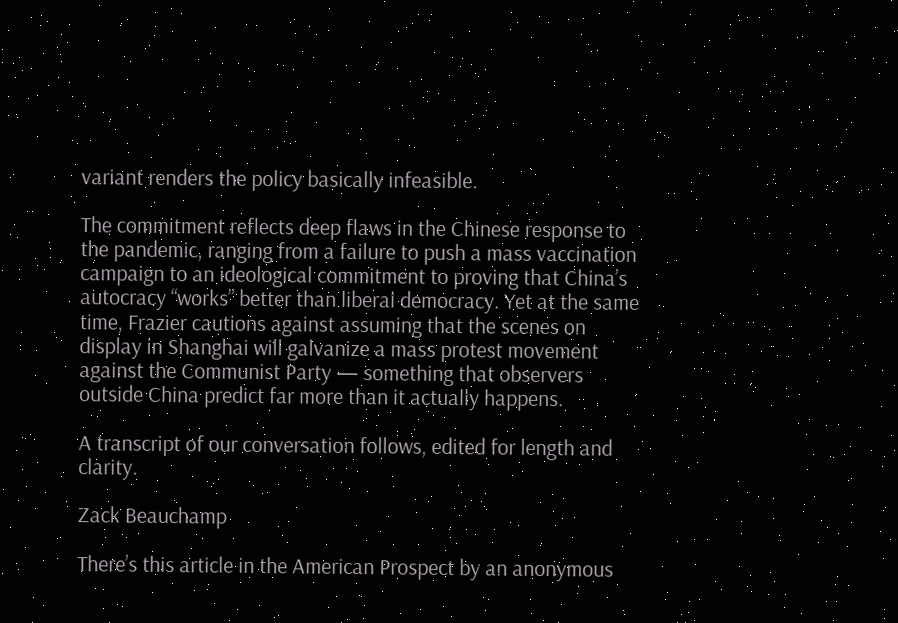variant renders the policy basically infeasible.

The commitment reflects deep flaws in the Chinese response to the pandemic, ranging from a failure to push a mass vaccination campaign to an ideological commitment to proving that China’s autocracy “works” better than liberal democracy. Yet at the same time, Frazier cautions against assuming that the scenes on display in Shanghai will galvanize a mass protest movement against the Communist Party — something that observers outside China predict far more than it actually happens.

A transcript of our conversation follows, edited for length and clarity.

Zack Beauchamp

There’s this article in the American Prospect by an anonymous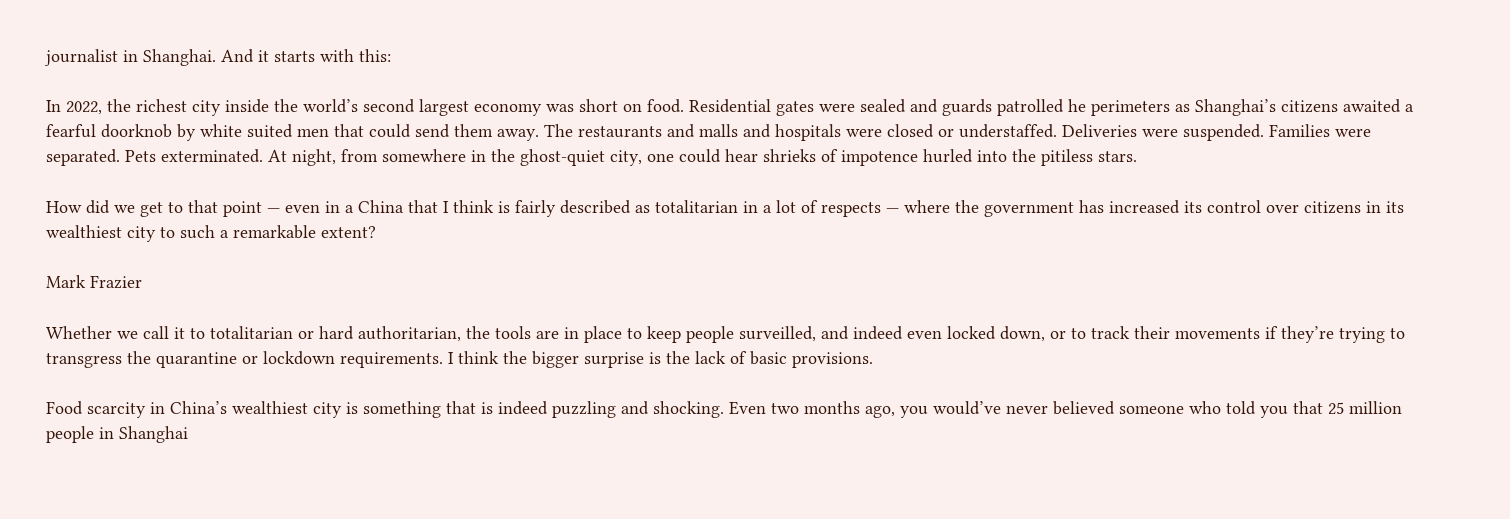journalist in Shanghai. And it starts with this:

In 2022, the richest city inside the world’s second largest economy was short on food. Residential gates were sealed and guards patrolled he perimeters as Shanghai’s citizens awaited a fearful doorknob by white suited men that could send them away. The restaurants and malls and hospitals were closed or understaffed. Deliveries were suspended. Families were separated. Pets exterminated. At night, from somewhere in the ghost-quiet city, one could hear shrieks of impotence hurled into the pitiless stars.

How did we get to that point — even in a China that I think is fairly described as totalitarian in a lot of respects — where the government has increased its control over citizens in its wealthiest city to such a remarkable extent?

Mark Frazier

Whether we call it to totalitarian or hard authoritarian, the tools are in place to keep people surveilled, and indeed even locked down, or to track their movements if they’re trying to transgress the quarantine or lockdown requirements. I think the bigger surprise is the lack of basic provisions.

Food scarcity in China’s wealthiest city is something that is indeed puzzling and shocking. Even two months ago, you would’ve never believed someone who told you that 25 million people in Shanghai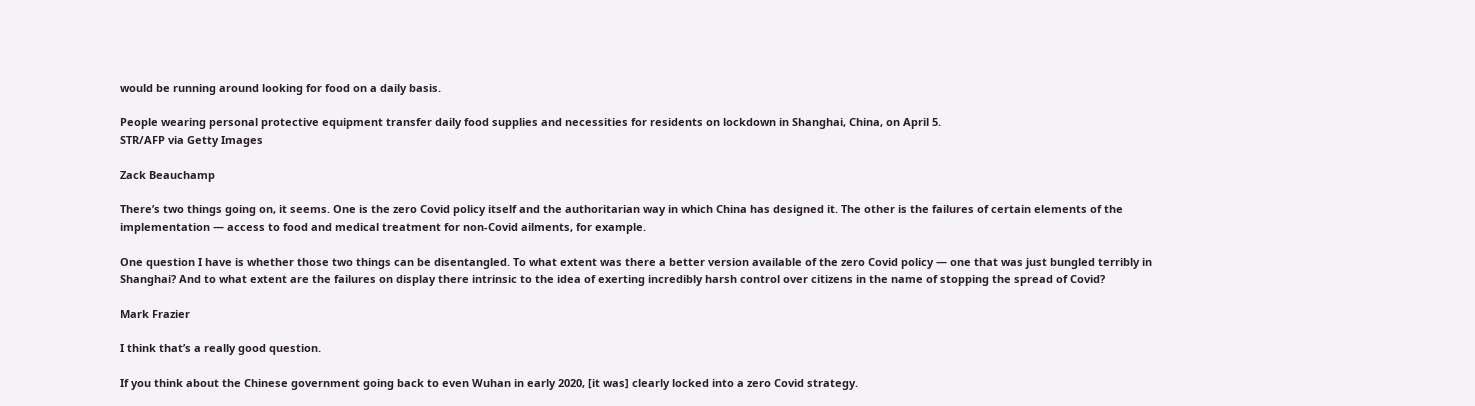would be running around looking for food on a daily basis.

People wearing personal protective equipment transfer daily food supplies and necessities for residents on lockdown in Shanghai, China, on April 5.
STR/AFP via Getty Images

Zack Beauchamp

There’s two things going on, it seems. One is the zero Covid policy itself and the authoritarian way in which China has designed it. The other is the failures of certain elements of the implementation — access to food and medical treatment for non-Covid ailments, for example.

One question I have is whether those two things can be disentangled. To what extent was there a better version available of the zero Covid policy — one that was just bungled terribly in Shanghai? And to what extent are the failures on display there intrinsic to the idea of exerting incredibly harsh control over citizens in the name of stopping the spread of Covid?

Mark Frazier

I think that’s a really good question.

If you think about the Chinese government going back to even Wuhan in early 2020, [it was] clearly locked into a zero Covid strategy.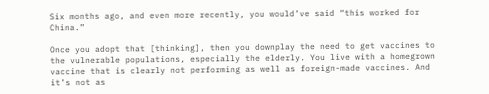Six months ago, and even more recently, you would’ve said “this worked for China.”

Once you adopt that [thinking], then you downplay the need to get vaccines to the vulnerable populations, especially the elderly. You live with a homegrown vaccine that is clearly not performing as well as foreign-made vaccines. And it’s not as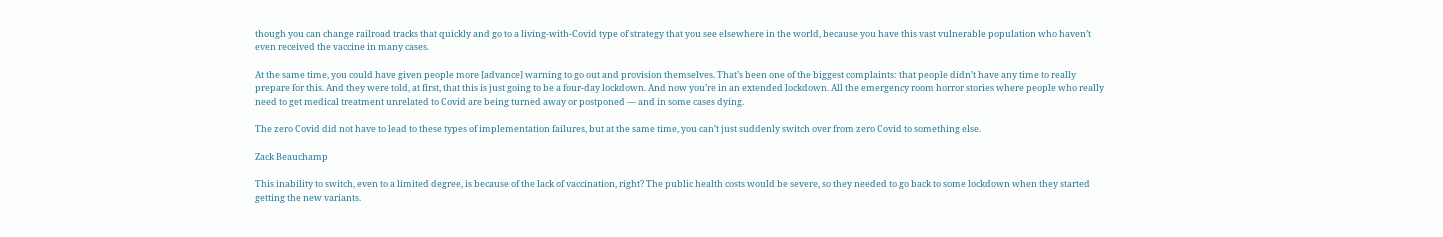though you can change railroad tracks that quickly and go to a living-with-Covid type of strategy that you see elsewhere in the world, because you have this vast vulnerable population who haven’t even received the vaccine in many cases.

At the same time, you could have given people more [advance] warning to go out and provision themselves. That’s been one of the biggest complaints: that people didn’t have any time to really prepare for this. And they were told, at first, that this is just going to be a four-day lockdown. And now you’re in an extended lockdown. All the emergency room horror stories where people who really need to get medical treatment unrelated to Covid are being turned away or postponed — and in some cases dying.

The zero Covid did not have to lead to these types of implementation failures, but at the same time, you can’t just suddenly switch over from zero Covid to something else.

Zack Beauchamp

This inability to switch, even to a limited degree, is because of the lack of vaccination, right? The public health costs would be severe, so they needed to go back to some lockdown when they started getting the new variants.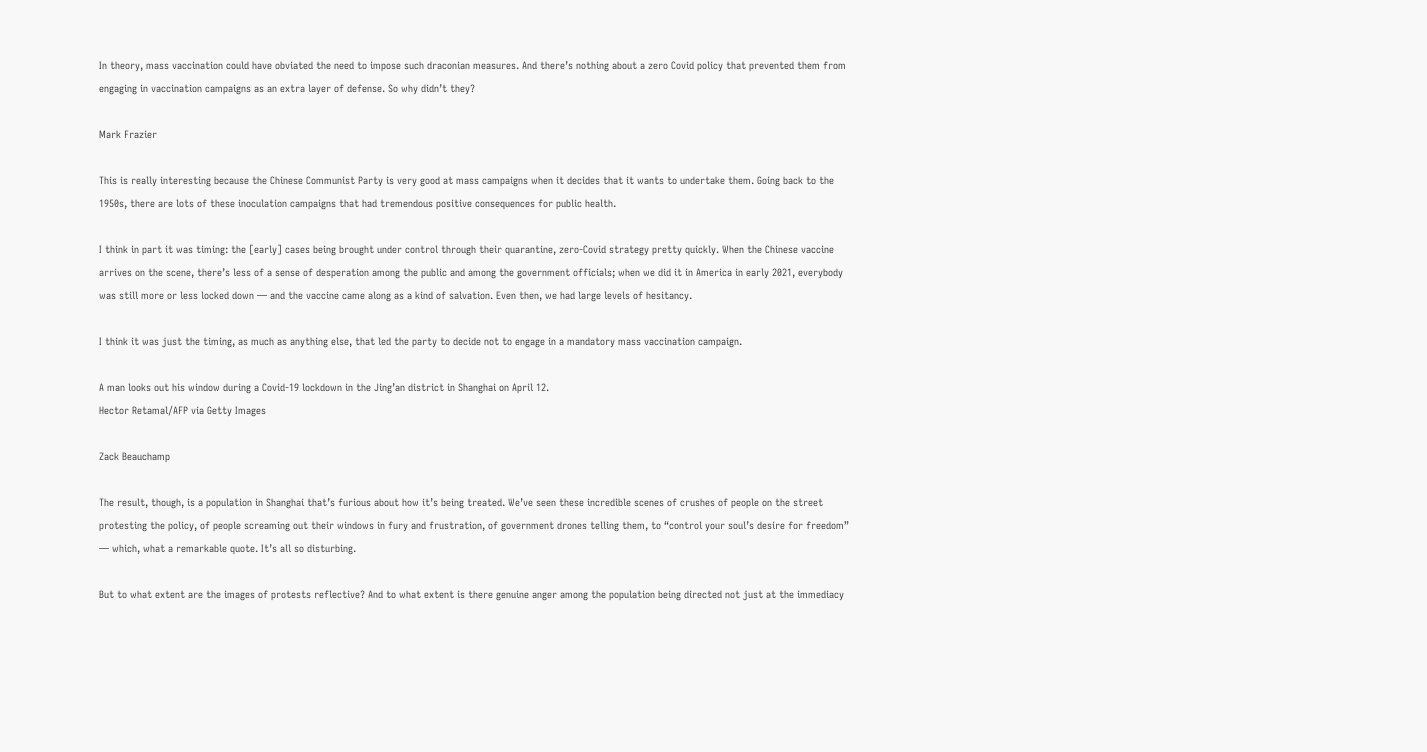In theory, mass vaccination could have obviated the need to impose such draconian measures. And there’s nothing about a zero Covid policy that prevented them from engaging in vaccination campaigns as an extra layer of defense. So why didn’t they?

Mark Frazier

This is really interesting because the Chinese Communist Party is very good at mass campaigns when it decides that it wants to undertake them. Going back to the 1950s, there are lots of these inoculation campaigns that had tremendous positive consequences for public health.

I think in part it was timing: the [early] cases being brought under control through their quarantine, zero-Covid strategy pretty quickly. When the Chinese vaccine arrives on the scene, there’s less of a sense of desperation among the public and among the government officials; when we did it in America in early 2021, everybody was still more or less locked down — and the vaccine came along as a kind of salvation. Even then, we had large levels of hesitancy.

I think it was just the timing, as much as anything else, that led the party to decide not to engage in a mandatory mass vaccination campaign.

A man looks out his window during a Covid-19 lockdown in the Jing’an district in Shanghai on April 12.
Hector Retamal/AFP via Getty Images

Zack Beauchamp

The result, though, is a population in Shanghai that’s furious about how it’s being treated. We’ve seen these incredible scenes of crushes of people on the street protesting the policy, of people screaming out their windows in fury and frustration, of government drones telling them, to “control your soul’s desire for freedom” — which, what a remarkable quote. It’s all so disturbing.

But to what extent are the images of protests reflective? And to what extent is there genuine anger among the population being directed not just at the immediacy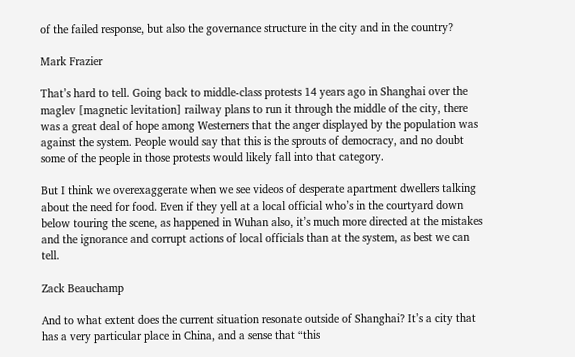of the failed response, but also the governance structure in the city and in the country?

Mark Frazier

That’s hard to tell. Going back to middle-class protests 14 years ago in Shanghai over the maglev [magnetic levitation] railway plans to run it through the middle of the city, there was a great deal of hope among Westerners that the anger displayed by the population was against the system. People would say that this is the sprouts of democracy, and no doubt some of the people in those protests would likely fall into that category.

But I think we overexaggerate when we see videos of desperate apartment dwellers talking about the need for food. Even if they yell at a local official who’s in the courtyard down below touring the scene, as happened in Wuhan also, it’s much more directed at the mistakes and the ignorance and corrupt actions of local officials than at the system, as best we can tell.

Zack Beauchamp

And to what extent does the current situation resonate outside of Shanghai? It’s a city that has a very particular place in China, and a sense that “this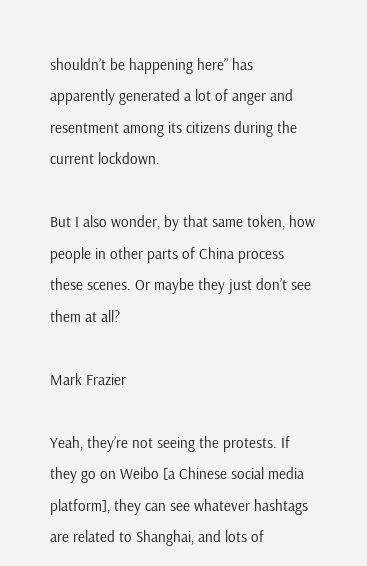shouldn’t be happening here” has apparently generated a lot of anger and resentment among its citizens during the current lockdown.

But I also wonder, by that same token, how people in other parts of China process these scenes. Or maybe they just don’t see them at all?

Mark Frazier

Yeah, they’re not seeing the protests. If they go on Weibo [a Chinese social media platform], they can see whatever hashtags are related to Shanghai, and lots of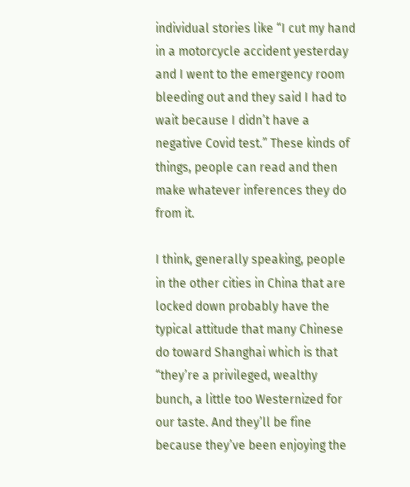individual stories like “I cut my hand in a motorcycle accident yesterday and I went to the emergency room bleeding out and they said I had to wait because I didn’t have a negative Covid test.” These kinds of things, people can read and then make whatever inferences they do from it.

I think, generally speaking, people in the other cities in China that are locked down probably have the typical attitude that many Chinese do toward Shanghai which is that “they’re a privileged, wealthy bunch, a little too Westernized for our taste. And they’ll be fine because they’ve been enjoying the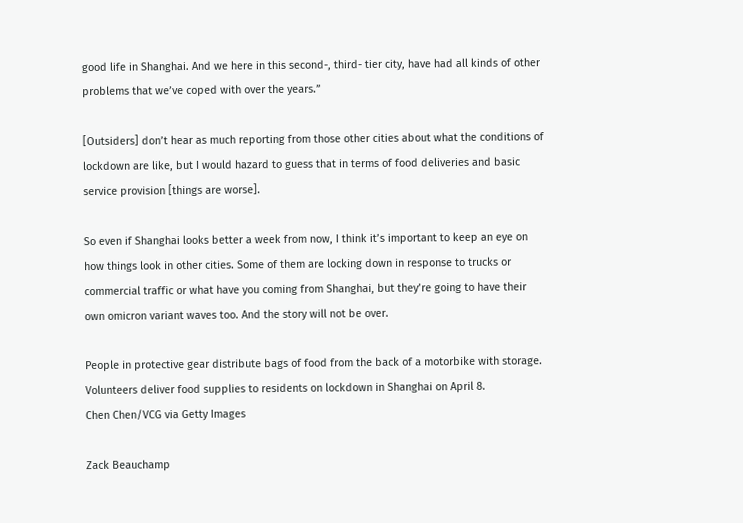good life in Shanghai. And we here in this second-, third- tier city, have had all kinds of other problems that we’ve coped with over the years.”

[Outsiders] don’t hear as much reporting from those other cities about what the conditions of lockdown are like, but I would hazard to guess that in terms of food deliveries and basic service provision [things are worse].

So even if Shanghai looks better a week from now, I think it’s important to keep an eye on how things look in other cities. Some of them are locking down in response to trucks or commercial traffic or what have you coming from Shanghai, but they’re going to have their own omicron variant waves too. And the story will not be over.

People in protective gear distribute bags of food from the back of a motorbike with storage.
Volunteers deliver food supplies to residents on lockdown in Shanghai on April 8.
Chen Chen/VCG via Getty Images

Zack Beauchamp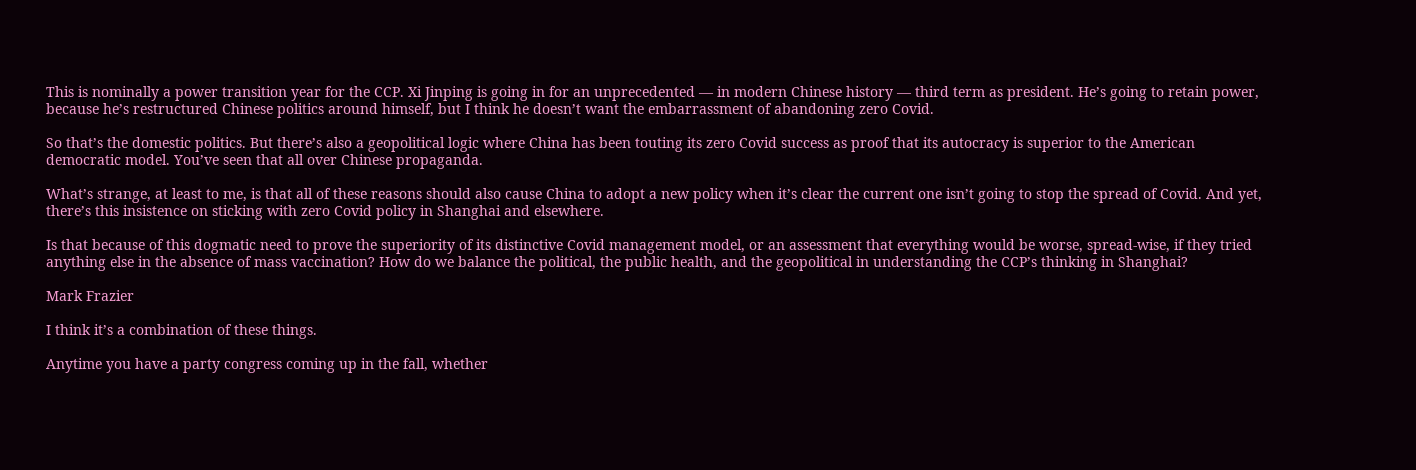This is nominally a power transition year for the CCP. Xi Jinping is going in for an unprecedented — in modern Chinese history — third term as president. He’s going to retain power, because he’s restructured Chinese politics around himself, but I think he doesn’t want the embarrassment of abandoning zero Covid.

So that’s the domestic politics. But there’s also a geopolitical logic where China has been touting its zero Covid success as proof that its autocracy is superior to the American democratic model. You’ve seen that all over Chinese propaganda.

What’s strange, at least to me, is that all of these reasons should also cause China to adopt a new policy when it’s clear the current one isn’t going to stop the spread of Covid. And yet, there’s this insistence on sticking with zero Covid policy in Shanghai and elsewhere.

Is that because of this dogmatic need to prove the superiority of its distinctive Covid management model, or an assessment that everything would be worse, spread-wise, if they tried anything else in the absence of mass vaccination? How do we balance the political, the public health, and the geopolitical in understanding the CCP’s thinking in Shanghai?

Mark Frazier

I think it’s a combination of these things.

Anytime you have a party congress coming up in the fall, whether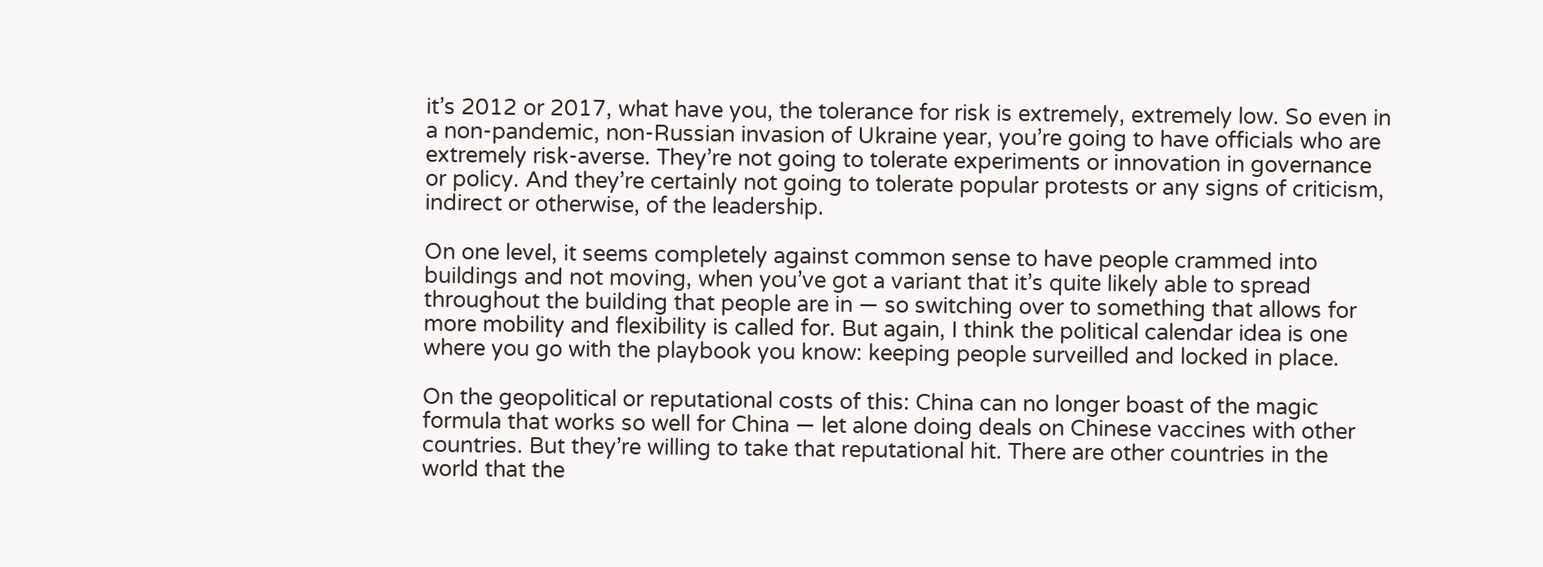it’s 2012 or 2017, what have you, the tolerance for risk is extremely, extremely low. So even in a non-pandemic, non-Russian invasion of Ukraine year, you’re going to have officials who are extremely risk-averse. They’re not going to tolerate experiments or innovation in governance or policy. And they’re certainly not going to tolerate popular protests or any signs of criticism, indirect or otherwise, of the leadership.

On one level, it seems completely against common sense to have people crammed into buildings and not moving, when you’ve got a variant that it’s quite likely able to spread throughout the building that people are in — so switching over to something that allows for more mobility and flexibility is called for. But again, I think the political calendar idea is one where you go with the playbook you know: keeping people surveilled and locked in place.

On the geopolitical or reputational costs of this: China can no longer boast of the magic formula that works so well for China — let alone doing deals on Chinese vaccines with other countries. But they’re willing to take that reputational hit. There are other countries in the world that the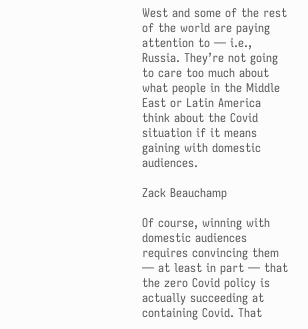West and some of the rest of the world are paying attention to — i.e., Russia. They’re not going to care too much about what people in the Middle East or Latin America think about the Covid situation if it means gaining with domestic audiences.

Zack Beauchamp

Of course, winning with domestic audiences requires convincing them — at least in part — that the zero Covid policy is actually succeeding at containing Covid. That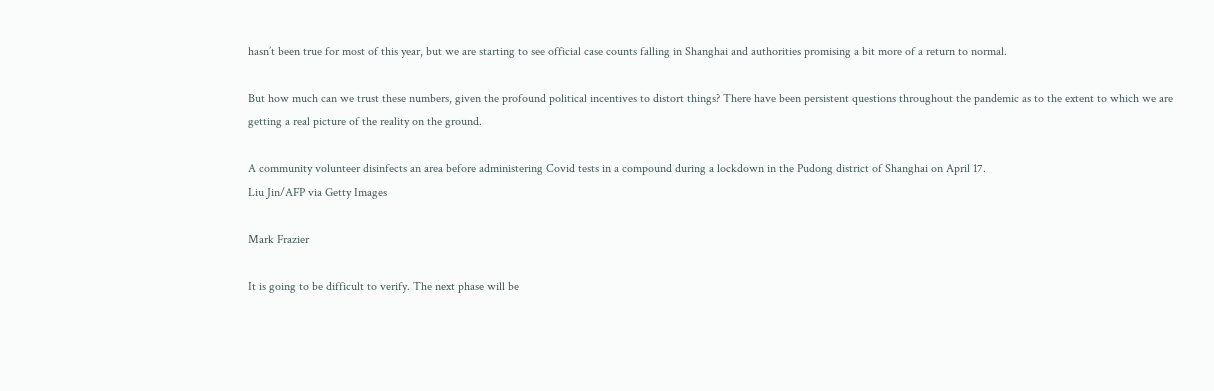hasn’t been true for most of this year, but we are starting to see official case counts falling in Shanghai and authorities promising a bit more of a return to normal.

But how much can we trust these numbers, given the profound political incentives to distort things? There have been persistent questions throughout the pandemic as to the extent to which we are getting a real picture of the reality on the ground.

A community volunteer disinfects an area before administering Covid tests in a compound during a lockdown in the Pudong district of Shanghai on April 17.
Liu Jin/AFP via Getty Images

Mark Frazier

It is going to be difficult to verify. The next phase will be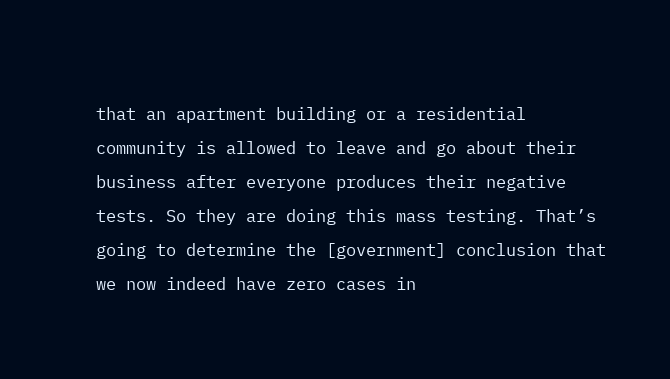that an apartment building or a residential community is allowed to leave and go about their business after everyone produces their negative tests. So they are doing this mass testing. That’s going to determine the [government] conclusion that we now indeed have zero cases in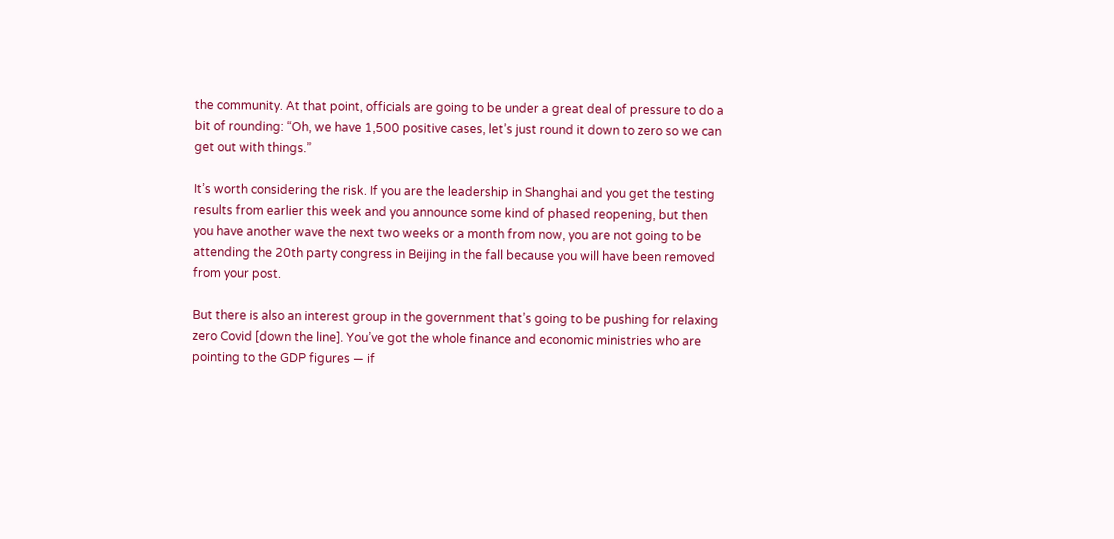the community. At that point, officials are going to be under a great deal of pressure to do a bit of rounding: “Oh, we have 1,500 positive cases, let’s just round it down to zero so we can get out with things.”

It’s worth considering the risk. If you are the leadership in Shanghai and you get the testing results from earlier this week and you announce some kind of phased reopening, but then you have another wave the next two weeks or a month from now, you are not going to be attending the 20th party congress in Beijing in the fall because you will have been removed from your post.

But there is also an interest group in the government that’s going to be pushing for relaxing zero Covid [down the line]. You’ve got the whole finance and economic ministries who are pointing to the GDP figures — if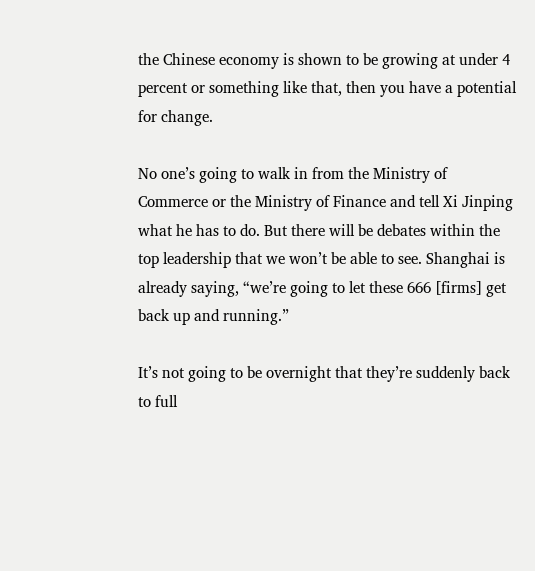the Chinese economy is shown to be growing at under 4 percent or something like that, then you have a potential for change.

No one’s going to walk in from the Ministry of Commerce or the Ministry of Finance and tell Xi Jinping what he has to do. But there will be debates within the top leadership that we won’t be able to see. Shanghai is already saying, “we’re going to let these 666 [firms] get back up and running.”

It’s not going to be overnight that they’re suddenly back to full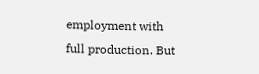employment with full production. But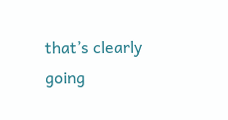that’s clearly going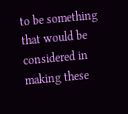to be something that would be considered in making these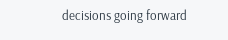decisions going forward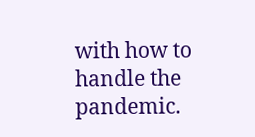with how to handle the pandemic.